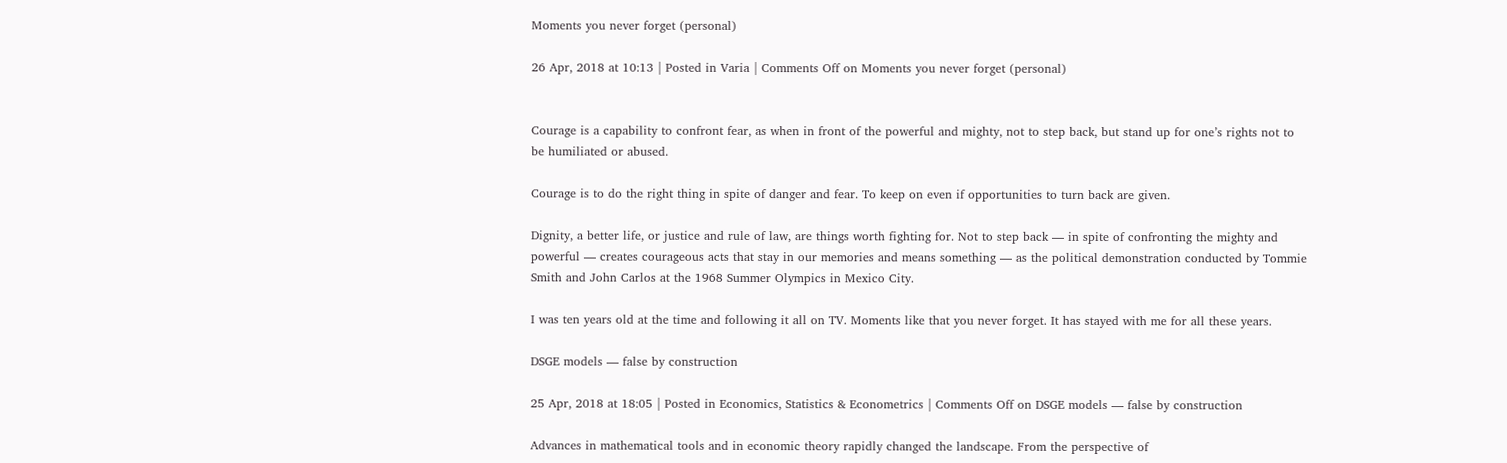Moments you never forget (personal)

26 Apr, 2018 at 10:13 | Posted in Varia | Comments Off on Moments you never forget (personal)


Courage is a capability to confront fear, as when in front of the powerful and mighty, not to step back, but stand up for one’s rights not to be humiliated or abused.

Courage is to do the right thing in spite of danger and fear. To keep on even if opportunities to turn back are given.

Dignity, a better life, or justice and rule of law, are things worth fighting for. Not to step back — in spite of confronting the mighty and powerful — creates courageous acts that stay in our memories and means something — as the political demonstration conducted by Tommie Smith and John Carlos at the 1968 Summer Olympics in Mexico City.

I was ten years old at the time and following it all on TV. Moments like that you never forget. It has stayed with me for all these years.

DSGE models — false by construction

25 Apr, 2018 at 18:05 | Posted in Economics, Statistics & Econometrics | Comments Off on DSGE models — false by construction

Advances in mathematical tools and in economic theory rapidly changed the landscape. From the perspective of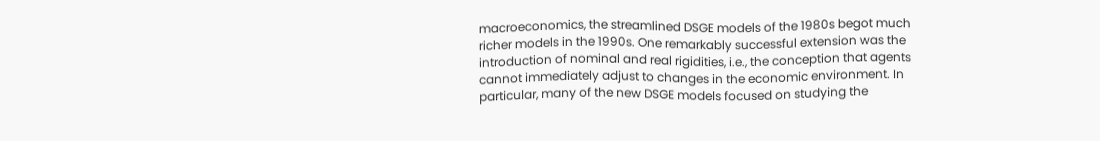macroeconomics, the streamlined DSGE models of the 1980s begot much richer models in the 1990s. One remarkably successful extension was the introduction of nominal and real rigidities, i.e., the conception that agents cannot immediately adjust to changes in the economic environment. In particular, many of the new DSGE models focused on studying the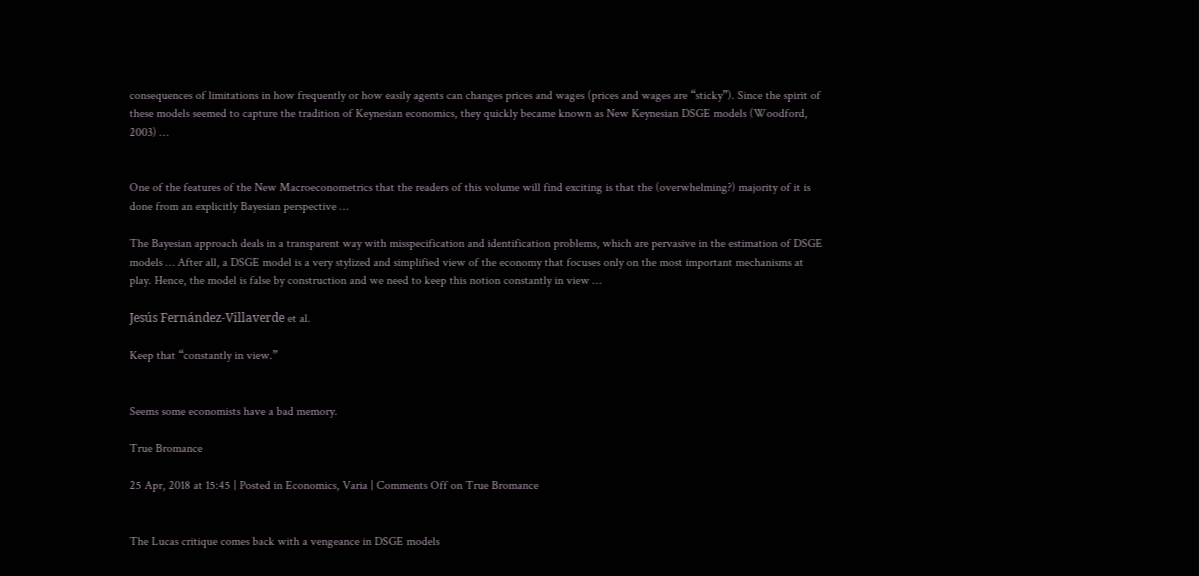consequences of limitations in how frequently or how easily agents can changes prices and wages (prices and wages are “sticky”). Since the spirit of these models seemed to capture the tradition of Keynesian economics, they quickly became known as New Keynesian DSGE models (Woodford, 2003) …


One of the features of the New Macroeconometrics that the readers of this volume will find exciting is that the (overwhelming?) majority of it is done from an explicitly Bayesian perspective …

The Bayesian approach deals in a transparent way with misspecification and identification problems, which are pervasive in the estimation of DSGE models … After all, a DSGE model is a very stylized and simplified view of the economy that focuses only on the most important mechanisms at play. Hence, the model is false by construction and we need to keep this notion constantly in view …

Jesús Fernández-Villaverde et al.

Keep that “constantly in view.”


Seems some economists have a bad memory.

True Bromance

25 Apr, 2018 at 15:45 | Posted in Economics, Varia | Comments Off on True Bromance


The Lucas critique comes back with a vengeance in DSGE models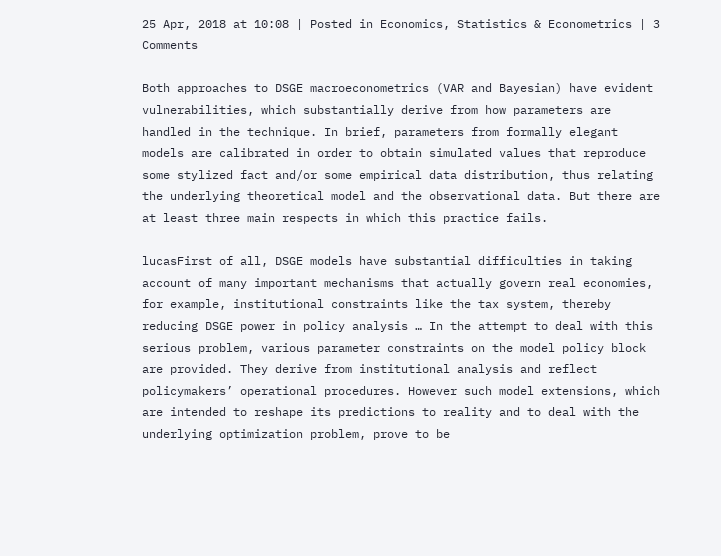25 Apr, 2018 at 10:08 | Posted in Economics, Statistics & Econometrics | 3 Comments

Both approaches to DSGE macroeconometrics (VAR and Bayesian) have evident vulnerabilities, which substantially derive from how parameters are handled in the technique. In brief, parameters from formally elegant models are calibrated in order to obtain simulated values that reproduce some stylized fact and/or some empirical data distribution, thus relating the underlying theoretical model and the observational data. But there are at least three main respects in which this practice fails.

lucasFirst of all, DSGE models have substantial difficulties in taking account of many important mechanisms that actually govern real economies, for example, institutional constraints like the tax system, thereby reducing DSGE power in policy analysis … In the attempt to deal with this serious problem, various parameter constraints on the model policy block are provided. They derive from institutional analysis and reflect policymakers’ operational procedures. However such model extensions, which are intended to reshape its predictions to reality and to deal with the underlying optimization problem, prove to be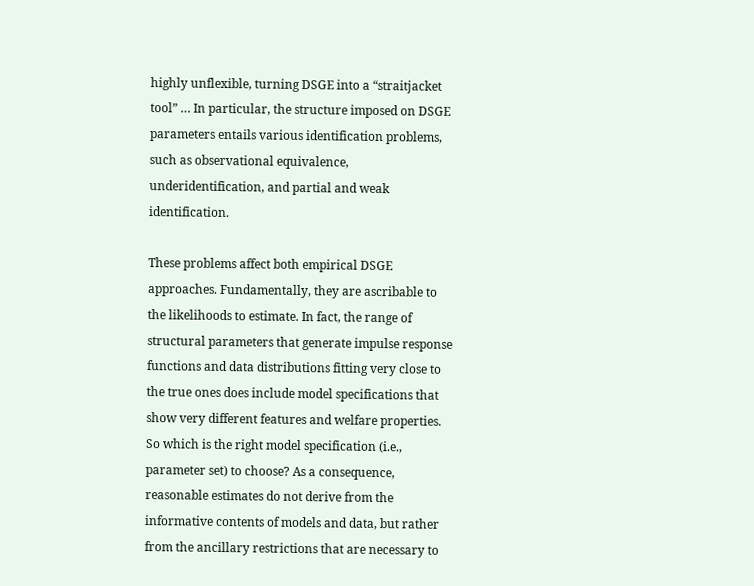highly unflexible, turning DSGE into a “straitjacket tool” … In particular, the structure imposed on DSGE parameters entails various identification problems, such as observational equivalence, underidentification, and partial and weak identification.

These problems affect both empirical DSGE approaches. Fundamentally, they are ascribable to the likelihoods to estimate. In fact, the range of structural parameters that generate impulse response functions and data distributions fitting very close to the true ones does include model specifications that show very different features and welfare properties. So which is the right model specification (i.e., parameter set) to choose? As a consequence, reasonable estimates do not derive from the informative contents of models and data, but rather from the ancillary restrictions that are necessary to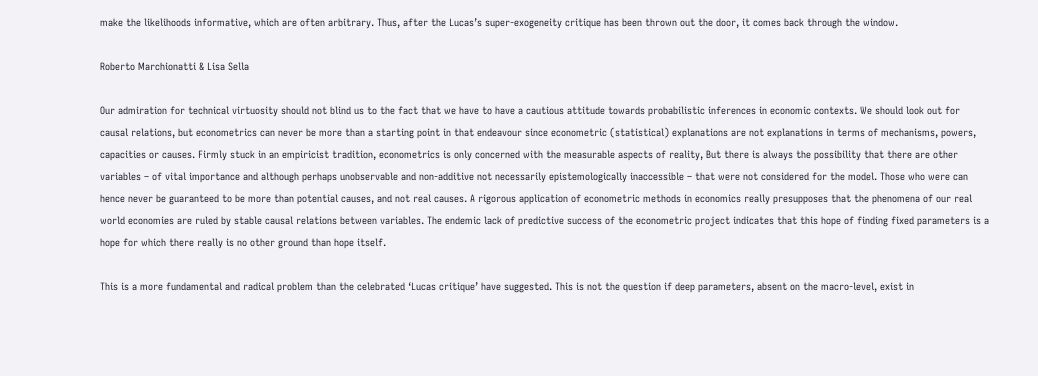make the likelihoods informative, which are often arbitrary. Thus, after the Lucas’s super-exogeneity critique has been thrown out the door, it comes back through the window.

Roberto Marchionatti & Lisa Sella

Our admiration for technical virtuosity should not blind us to the fact that we have to have a cautious attitude towards probabilistic inferences in economic contexts. We should look out for causal relations, but econometrics can never be more than a starting point in that endeavour since econometric (statistical) explanations are not explanations in terms of mechanisms, powers, capacities or causes. Firmly stuck in an empiricist tradition, econometrics is only concerned with the measurable aspects of reality, But there is always the possibility that there are other variables – of vital importance and although perhaps unobservable and non-additive not necessarily epistemologically inaccessible – that were not considered for the model. Those who were can hence never be guaranteed to be more than potential causes, and not real causes. A rigorous application of econometric methods in economics really presupposes that the phenomena of our real world economies are ruled by stable causal relations between variables. The endemic lack of predictive success of the econometric project indicates that this hope of finding fixed parameters is a hope for which there really is no other ground than hope itself.

This is a more fundamental and radical problem than the celebrated ‘Lucas critique’ have suggested. This is not the question if deep parameters, absent on the macro-level, exist in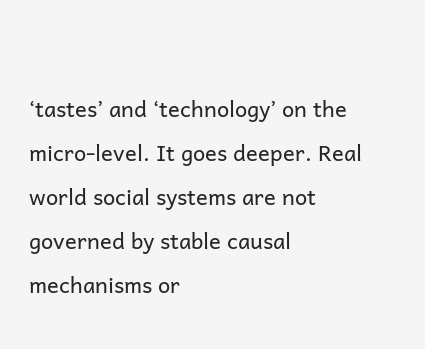‘tastes’ and ‘technology’ on the micro-level. It goes deeper. Real world social systems are not governed by stable causal mechanisms or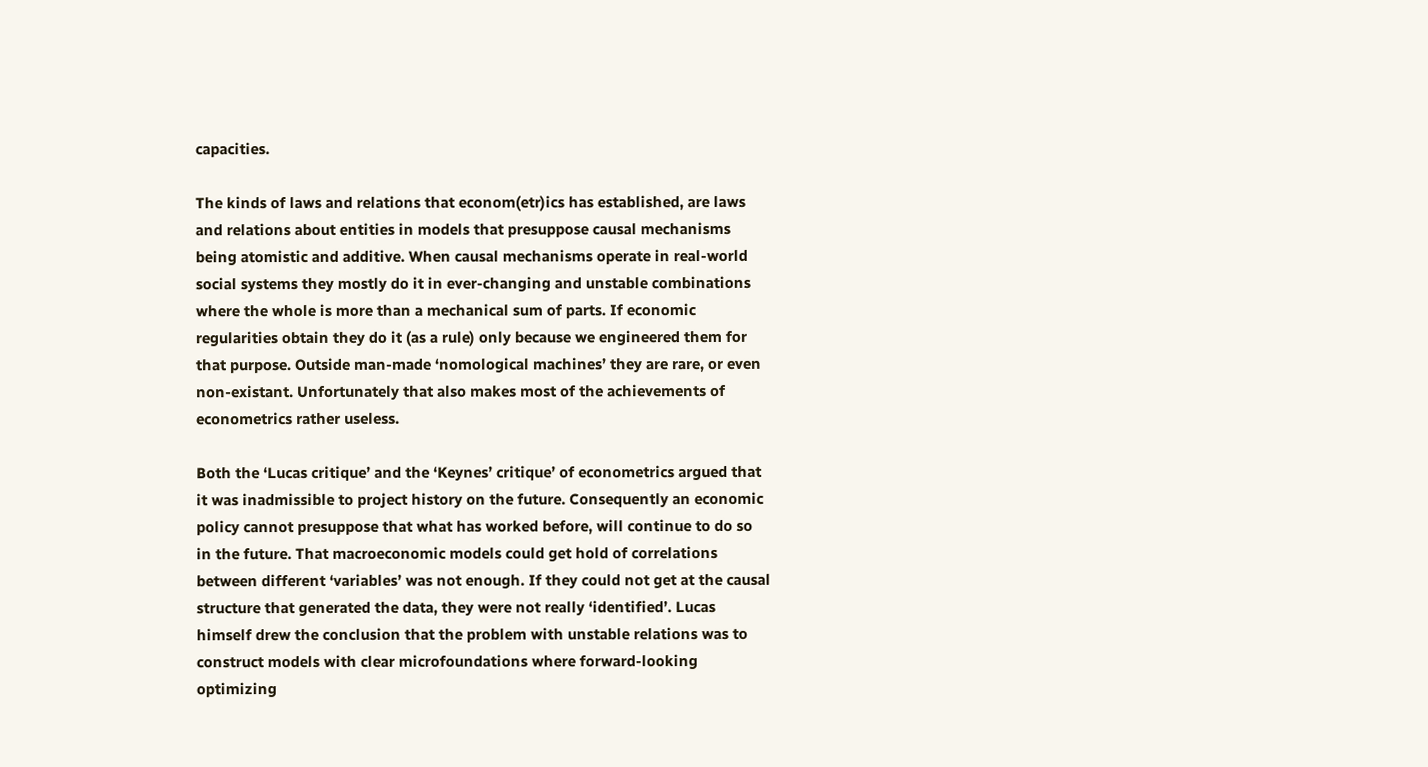capacities.

The kinds of laws and relations that econom(etr)ics has established, are laws and relations about entities in models that presuppose causal mechanisms being atomistic and additive. When causal mechanisms operate in real-world social systems they mostly do it in ever-changing and unstable combinations where the whole is more than a mechanical sum of parts. If economic regularities obtain they do it (as a rule) only because we engineered them for that purpose. Outside man-made ‘nomological machines’ they are rare, or even non-existant. Unfortunately that also makes most of the achievements of econometrics rather useless.

Both the ‘Lucas critique’ and the ‘Keynes’ critique’ of econometrics argued that it was inadmissible to project history on the future. Consequently an economic policy cannot presuppose that what has worked before, will continue to do so in the future. That macroeconomic models could get hold of correlations between different ‘variables’ was not enough. If they could not get at the causal structure that generated the data, they were not really ‘identified’. Lucas himself drew the conclusion that the problem with unstable relations was to construct models with clear microfoundations where forward-looking optimizing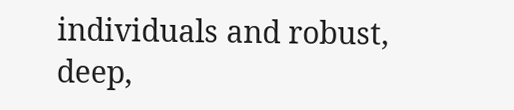individuals and robust, deep,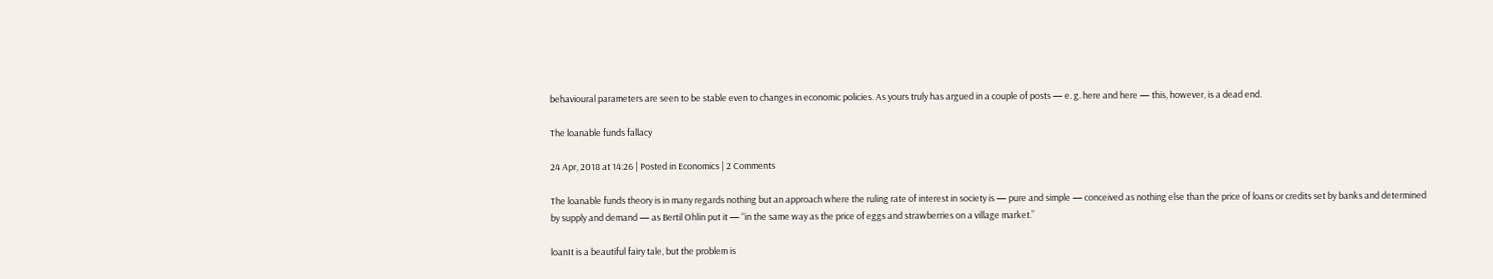behavioural parameters are seen to be stable even to changes in economic policies. As yours truly has argued in a couple of posts — e. g. here and here — this, however, is a dead end.

The loanable funds fallacy

24 Apr, 2018 at 14:26 | Posted in Economics | 2 Comments

The loanable funds theory is in many regards nothing but an approach where the ruling rate of interest in society is — pure and simple — conceived as nothing else than the price of loans or credits set by banks and determined by supply and demand — as Bertil Ohlin put it — “in the same way as the price of eggs and strawberries on a village market.”

loanIt is a beautiful fairy tale, but the problem is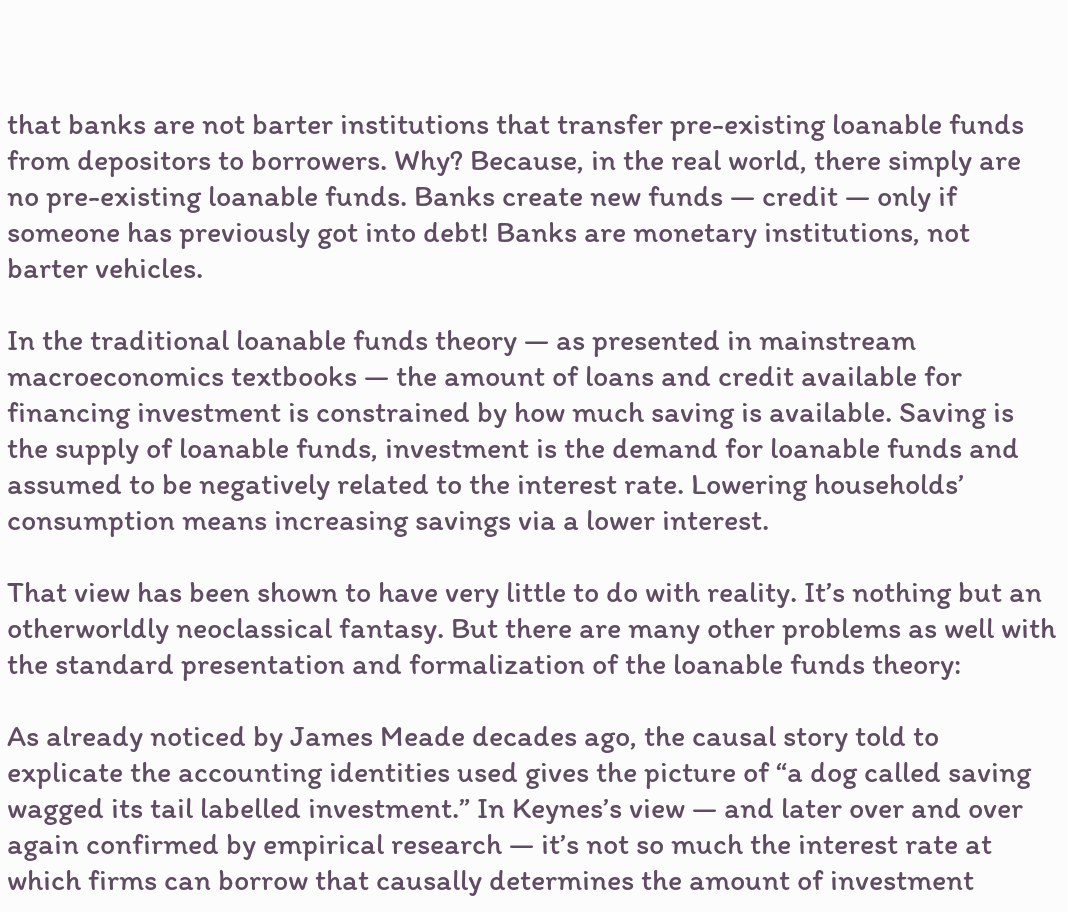that banks are not barter institutions that transfer pre-existing loanable funds from depositors to borrowers. Why? Because, in the real world, there simply are no pre-existing loanable funds. Banks create new funds — credit — only if someone has previously got into debt! Banks are monetary institutions, not barter vehicles.

In the traditional loanable funds theory — as presented in mainstream macroeconomics textbooks — the amount of loans and credit available for financing investment is constrained by how much saving is available. Saving is the supply of loanable funds, investment is the demand for loanable funds and assumed to be negatively related to the interest rate. Lowering households’ consumption means increasing savings via a lower interest.

That view has been shown to have very little to do with reality. It’s nothing but an otherworldly neoclassical fantasy. But there are many other problems as well with the standard presentation and formalization of the loanable funds theory:

As already noticed by James Meade decades ago, the causal story told to explicate the accounting identities used gives the picture of “a dog called saving wagged its tail labelled investment.” In Keynes’s view — and later over and over again confirmed by empirical research — it’s not so much the interest rate at which firms can borrow that causally determines the amount of investment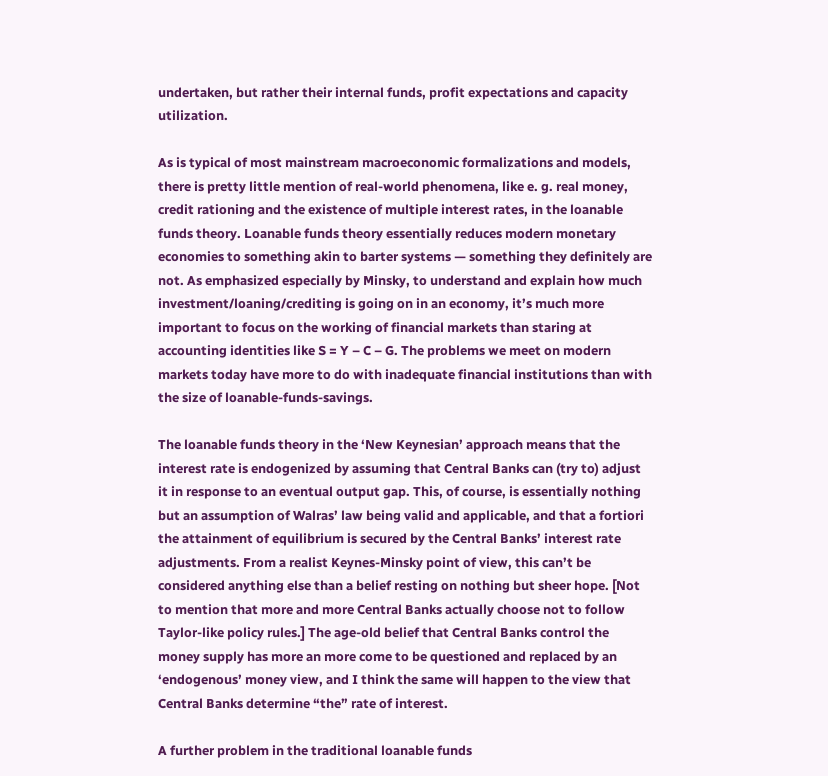undertaken, but rather their internal funds, profit expectations and capacity utilization.

As is typical of most mainstream macroeconomic formalizations and models, there is pretty little mention of real-world phenomena, like e. g. real money, credit rationing and the existence of multiple interest rates, in the loanable funds theory. Loanable funds theory essentially reduces modern monetary economies to something akin to barter systems — something they definitely are not. As emphasized especially by Minsky, to understand and explain how much investment/loaning/crediting is going on in an economy, it’s much more important to focus on the working of financial markets than staring at accounting identities like S = Y – C – G. The problems we meet on modern markets today have more to do with inadequate financial institutions than with the size of loanable-funds-savings.

The loanable funds theory in the ‘New Keynesian’ approach means that the interest rate is endogenized by assuming that Central Banks can (try to) adjust it in response to an eventual output gap. This, of course, is essentially nothing but an assumption of Walras’ law being valid and applicable, and that a fortiori the attainment of equilibrium is secured by the Central Banks’ interest rate adjustments. From a realist Keynes-Minsky point of view, this can’t be considered anything else than a belief resting on nothing but sheer hope. [Not to mention that more and more Central Banks actually choose not to follow Taylor-like policy rules.] The age-old belief that Central Banks control the money supply has more an more come to be questioned and replaced by an ‘endogenous’ money view, and I think the same will happen to the view that Central Banks determine “the” rate of interest.

A further problem in the traditional loanable funds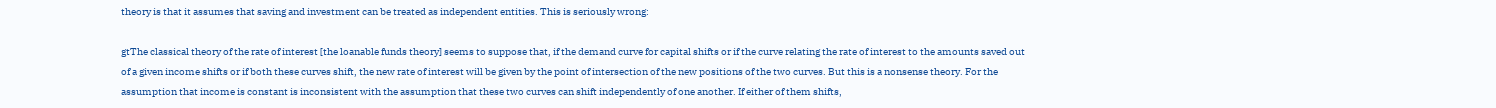theory is that it assumes that saving and investment can be treated as independent entities. This is seriously wrong:

gtThe classical theory of the rate of interest [the loanable funds theory] seems to suppose that, if the demand curve for capital shifts or if the curve relating the rate of interest to the amounts saved out of a given income shifts or if both these curves shift, the new rate of interest will be given by the point of intersection of the new positions of the two curves. But this is a nonsense theory. For the assumption that income is constant is inconsistent with the assumption that these two curves can shift independently of one another. If either of them shifts,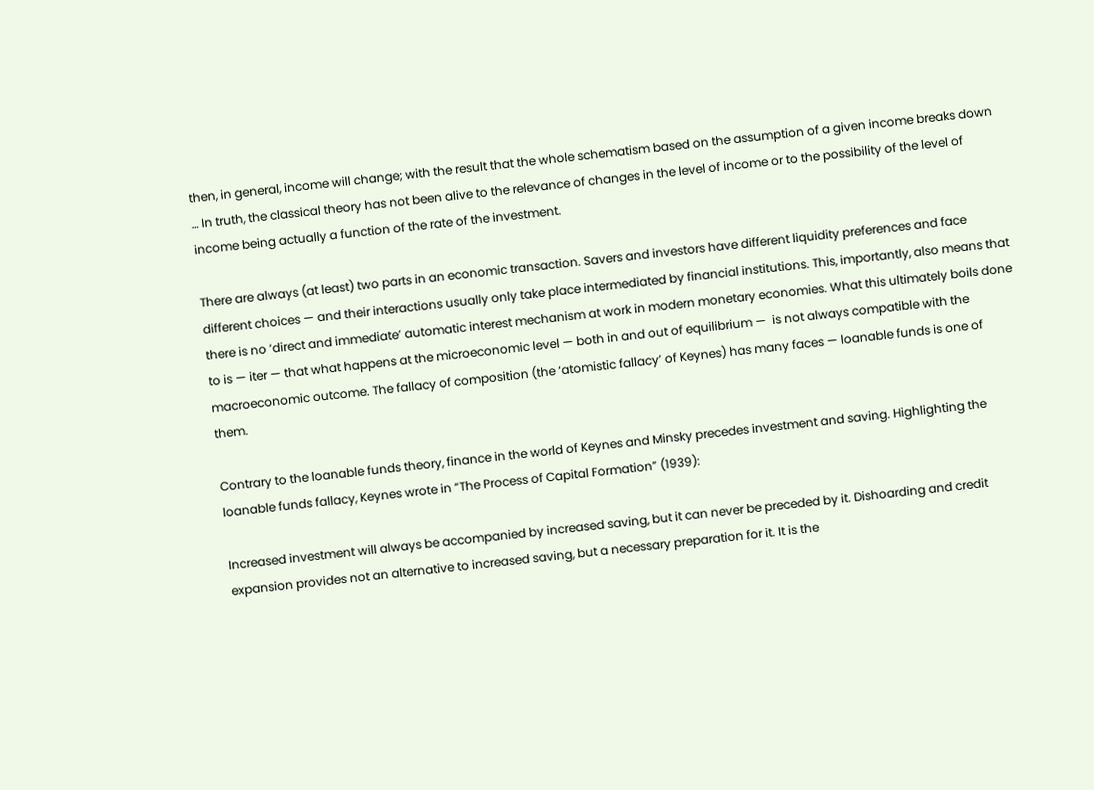then, in general, income will change; with the result that the whole schematism based on the assumption of a given income breaks down … In truth, the classical theory has not been alive to the relevance of changes in the level of income or to the possibility of the level of income being actually a function of the rate of the investment.

There are always (at least) two parts in an economic transaction. Savers and investors have different liquidity preferences and face different choices — and their interactions usually only take place intermediated by financial institutions. This, importantly, also means that there is no ‘direct and immediate’ automatic interest mechanism at work in modern monetary economies. What this ultimately boils done to is — iter — that what happens at the microeconomic level — both in and out of equilibrium —  is not always compatible with the macroeconomic outcome. The fallacy of composition (the ‘atomistic fallacy’ of Keynes) has many faces — loanable funds is one of them.

Contrary to the loanable funds theory, finance in the world of Keynes and Minsky precedes investment and saving. Highlighting the loanable funds fallacy, Keynes wrote in “The Process of Capital Formation” (1939):

Increased investment will always be accompanied by increased saving, but it can never be preceded by it. Dishoarding and credit expansion provides not an alternative to increased saving, but a necessary preparation for it. It is the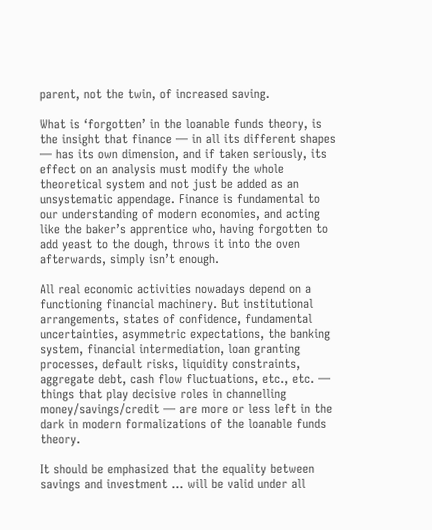parent, not the twin, of increased saving.

What is ‘forgotten’ in the loanable funds theory, is the insight that finance — in all its different shapes — has its own dimension, and if taken seriously, its effect on an analysis must modify the whole theoretical system and not just be added as an unsystematic appendage. Finance is fundamental to our understanding of modern economies, and acting like the baker’s apprentice who, having forgotten to add yeast to the dough, throws it into the oven afterwards, simply isn’t enough.

All real economic activities nowadays depend on a functioning financial machinery. But institutional arrangements, states of confidence, fundamental uncertainties, asymmetric expectations, the banking system, financial intermediation, loan granting processes, default risks, liquidity constraints, aggregate debt, cash flow fluctuations, etc., etc. — things that play decisive roles in channelling money/savings/credit — are more or less left in the dark in modern formalizations of the loanable funds theory.

It should be emphasized that the equality between savings and investment … will be valid under all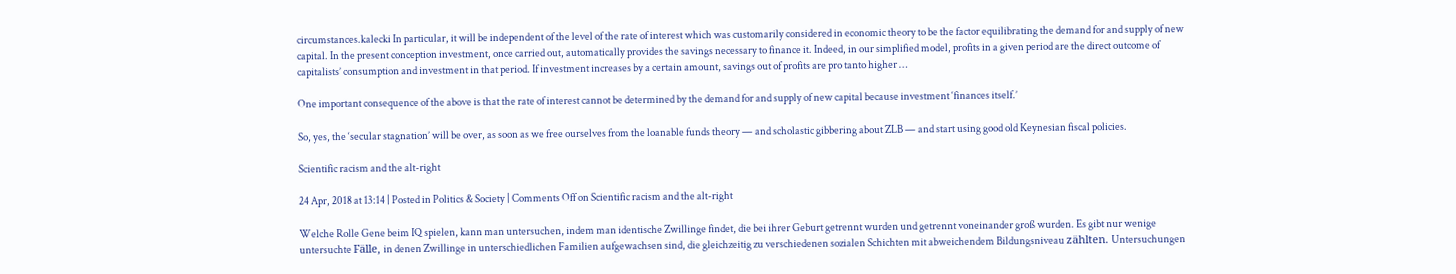circumstances.kalecki In particular, it will be independent of the level of the rate of interest which was customarily considered in economic theory to be the factor equilibrating the demand for and supply of new capital. In the present conception investment, once carried out, automatically provides the savings necessary to finance it. Indeed, in our simplified model, profits in a given period are the direct outcome of capitalists’ consumption and investment in that period. If investment increases by a certain amount, savings out of profits are pro tanto higher …

One important consequence of the above is that the rate of interest cannot be determined by the demand for and supply of new capital because investment ‘finances itself.’

So, yes, the ‘secular stagnation’ will be over, as soon as we free ourselves from the loanable funds theory — and scholastic gibbering about ZLB — and start using good old Keynesian fiscal policies.

Scientific racism and the alt-right

24 Apr, 2018 at 13:14 | Posted in Politics & Society | Comments Off on Scientific racism and the alt-right

Welche Rolle Gene beim IQ spielen, kann man untersuchen, indem man identische Zwillinge findet, die bei ihrer Geburt getrennt wurden und getrennt voneinander groß wurden. Es gibt nur wenige untersuchte Fälle, in denen Zwillinge in unterschiedlichen Familien aufgewachsen sind, die gleichzeitig zu verschiedenen sozialen Schichten mit abweichendem Bildungsniveau zählten. Untersuchungen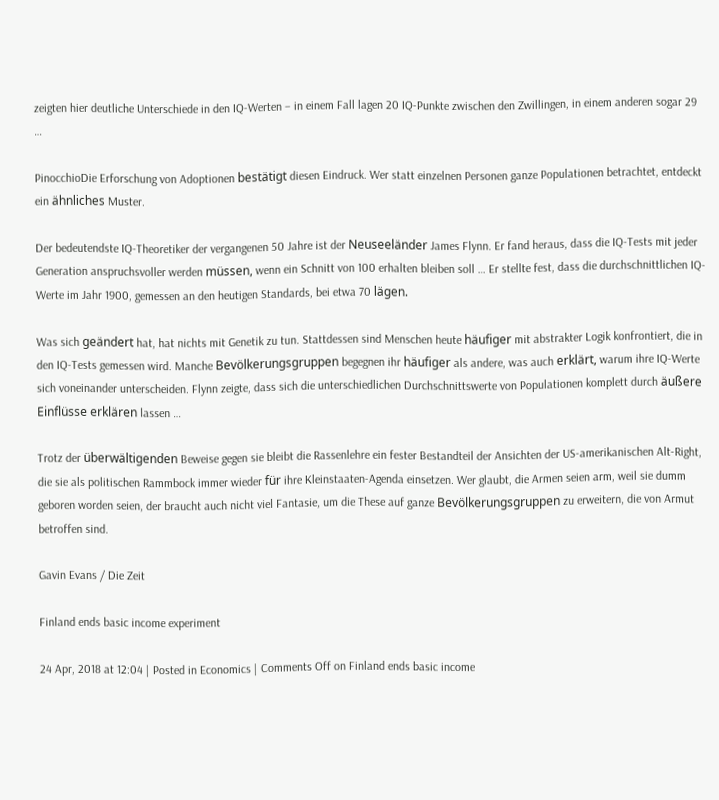zeigten hier deutliche Unterschiede in den IQ-Werten – in einem Fall lagen 20 IQ-Punkte zwischen den Zwillingen, in einem anderen sogar 29 …

PinocchioDie Erforschung von Adoptionen bestätigt diesen Eindruck. Wer statt einzelnen Personen ganze Populationen betrachtet, entdeckt ein ähnliches Muster.

Der bedeutendste IQ-Theoretiker der vergangenen 50 Jahre ist der Neuseeländer James Flynn. Er fand heraus, dass die IQ-Tests mit jeder Generation anspruchsvoller werden müssen, wenn ein Schnitt von 100 erhalten bleiben soll … Er stellte fest, dass die durchschnittlichen IQ-Werte im Jahr 1900, gemessen an den heutigen Standards, bei etwa 70 lägen.

Was sich geändert hat, hat nichts mit Genetik zu tun. Stattdessen sind Menschen heute häufiger mit abstrakter Logik konfrontiert, die in den IQ-Tests gemessen wird. Manche Bevölkerungsgruppen begegnen ihr häufiger als andere, was auch erklärt, warum ihre IQ-Werte sich voneinander unterscheiden. Flynn zeigte, dass sich die unterschiedlichen Durchschnittswerte von Populationen komplett durch äußere Einflüsse erklären lassen …

Trotz der überwältigenden Beweise gegen sie bleibt die Rassenlehre ein fester Bestandteil der Ansichten der US-amerikanischen Alt-Right, die sie als politischen Rammbock immer wieder für ihre Kleinstaaten-Agenda einsetzen. Wer glaubt, die Armen seien arm, weil sie dumm geboren worden seien, der braucht auch nicht viel Fantasie, um die These auf ganze Bevölkerungsgruppen zu erweitern, die von Armut betroffen sind.

Gavin Evans / Die Zeit

Finland ends basic income experiment

24 Apr, 2018 at 12:04 | Posted in Economics | Comments Off on Finland ends basic income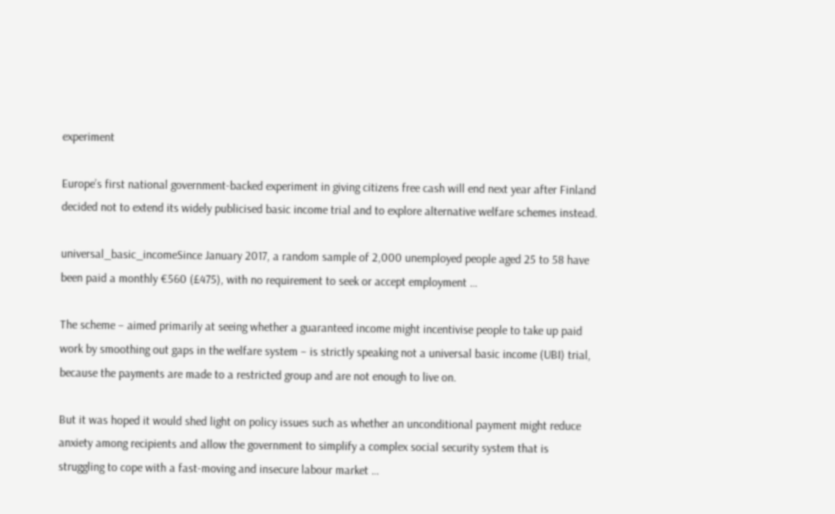experiment

Europe’s first national government-backed experiment in giving citizens free cash will end next year after Finland decided not to extend its widely publicised basic income trial and to explore alternative welfare schemes instead.

universal_basic_incomeSince January 2017, a random sample of 2,000 unemployed people aged 25 to 58 have been paid a monthly €560 (£475), with no requirement to seek or accept employment …

The scheme – aimed primarily at seeing whether a guaranteed income might incentivise people to take up paid work by smoothing out gaps in the welfare system – is strictly speaking not a universal basic income (UBI) trial, because the payments are made to a restricted group and are not enough to live on.

But it was hoped it would shed light on policy issues such as whether an unconditional payment might reduce anxiety among recipients and allow the government to simplify a complex social security system that is struggling to cope with a fast-moving and insecure labour market …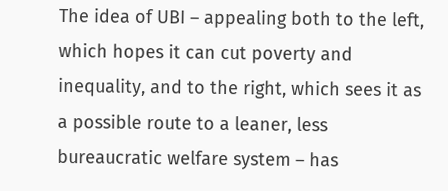The idea of UBI – appealing both to the left, which hopes it can cut poverty and inequality, and to the right, which sees it as a possible route to a leaner, less bureaucratic welfare system – has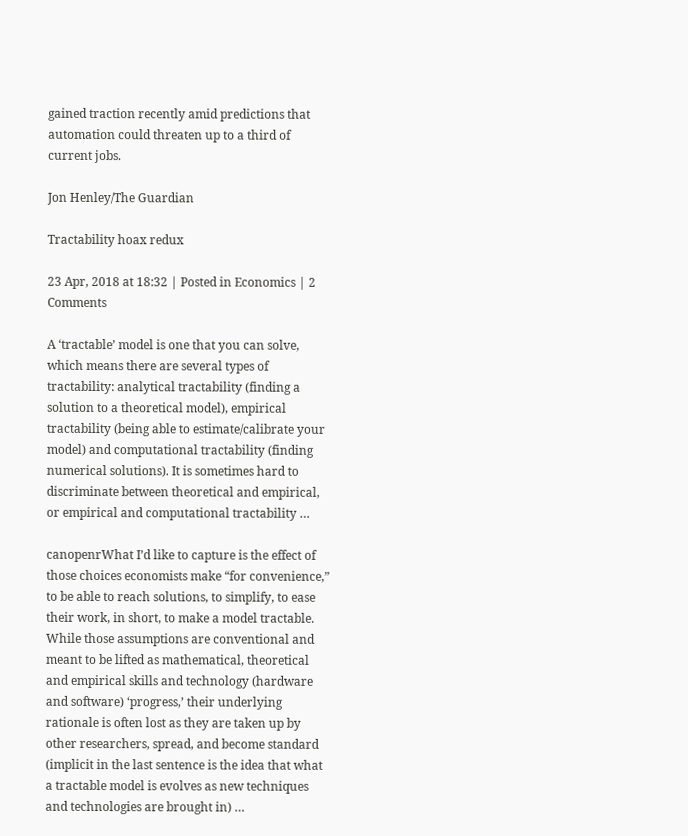gained traction recently amid predictions that automation could threaten up to a third of current jobs.

Jon Henley/The Guardian

Tractability hoax redux

23 Apr, 2018 at 18:32 | Posted in Economics | 2 Comments

A ‘tractable’ model is one that you can solve, which means there are several types of tractability: analytical tractability (finding a solution to a theoretical model), empirical tractability (being able to estimate/calibrate your model) and computational tractability (finding numerical solutions). It is sometimes hard to discriminate between theoretical and empirical, or empirical and computational tractability …

canopenrWhat I’d like to capture is the effect of those choices economists make “for convenience,” to be able to reach solutions, to simplify, to ease their work, in short, to make a model tractable. While those assumptions are conventional and meant to be lifted as mathematical, theoretical and empirical skills and technology (hardware and software) ‘progress,’ their underlying rationale is often lost as they are taken up by other researchers, spread, and become standard (implicit in the last sentence is the idea that what a tractable model is evolves as new techniques and technologies are brought in) …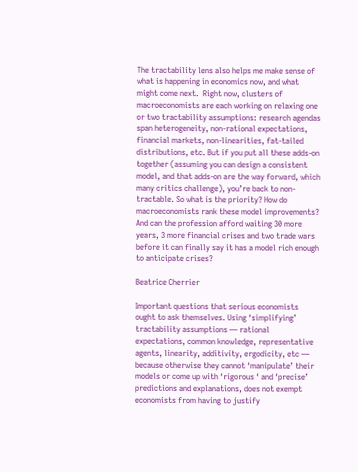The tractability lens also helps me make sense of what is happening in economics now, and what might come next.  Right now, clusters of macroeconomists are each working on relaxing one or two tractability assumptions: research agendas span heterogeneity, non-rational expectations, financial markets, non-linearities, fat-tailed distributions, etc. But if you put all these adds-on together (assuming you can design a consistent model, and that adds-on are the way forward, which many critics challenge), you’re back to non-tractable. So what is the priority? How do macroeconomists rank these model improvements? And can the profession afford waiting 30 more years, 3 more financial crises and two trade wars before it can finally say it has a model rich enough to anticipate crises?

Beatrice Cherrier

Important questions that serious economists ought to ask themselves. Using ‘simplifying’ tractability assumptions — rational expectations, common knowledge, representative agents, linearity, additivity, ergodicity, etc — because otherwise they cannot ‘manipulate’ their models or come up with ‘rigorous ‘ and ‘precise’ predictions and explanations, does not exempt economists from having to justify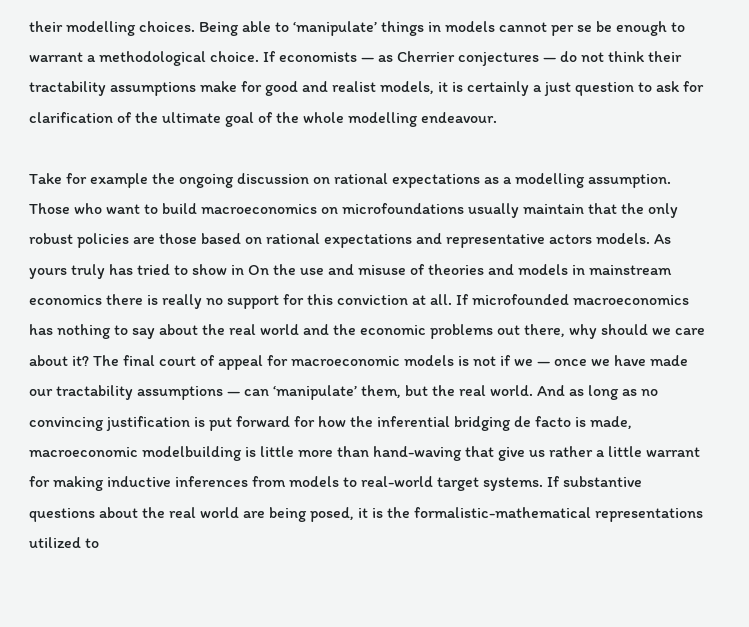their modelling choices. Being able to ‘manipulate’ things in models cannot per se be enough to warrant a methodological choice. If economists — as Cherrier conjectures — do not think their tractability assumptions make for good and realist models, it is certainly a just question to ask for clarification of the ultimate goal of the whole modelling endeavour.

Take for example the ongoing discussion on rational expectations as a modelling assumption. Those who want to build macroeconomics on microfoundations usually maintain that the only robust policies are those based on rational expectations and representative actors models. As yours truly has tried to show in On the use and misuse of theories and models in mainstream economics there is really no support for this conviction at all. If microfounded macroeconomics has nothing to say about the real world and the economic problems out there, why should we care about it? The final court of appeal for macroeconomic models is not if we — once we have made our tractability assumptions — can ‘manipulate’ them, but the real world. And as long as no convincing justification is put forward for how the inferential bridging de facto is made, macroeconomic modelbuilding is little more than hand-waving that give us rather a little warrant for making inductive inferences from models to real-world target systems. If substantive questions about the real world are being posed, it is the formalistic-mathematical representations utilized to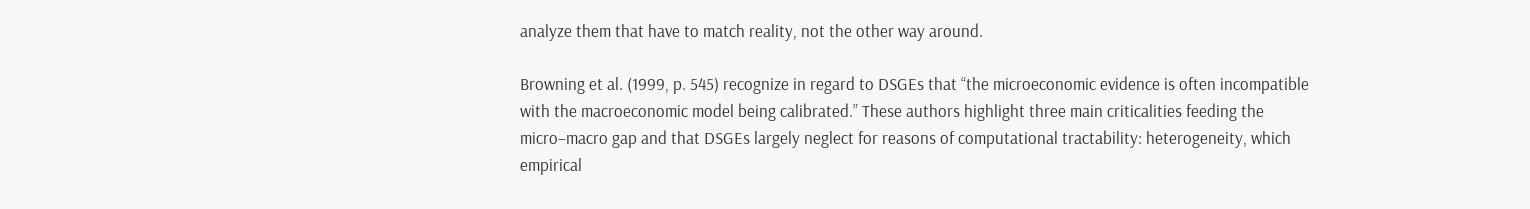analyze them that have to match reality, not the other way around.

Browning et al. (1999, p. 545) recognize in regard to DSGEs that “the microeconomic evidence is often incompatible with the macroeconomic model being calibrated.” These authors highlight three main criticalities feeding the micro–macro gap and that DSGEs largely neglect for reasons of computational tractability: heterogeneity, which empirical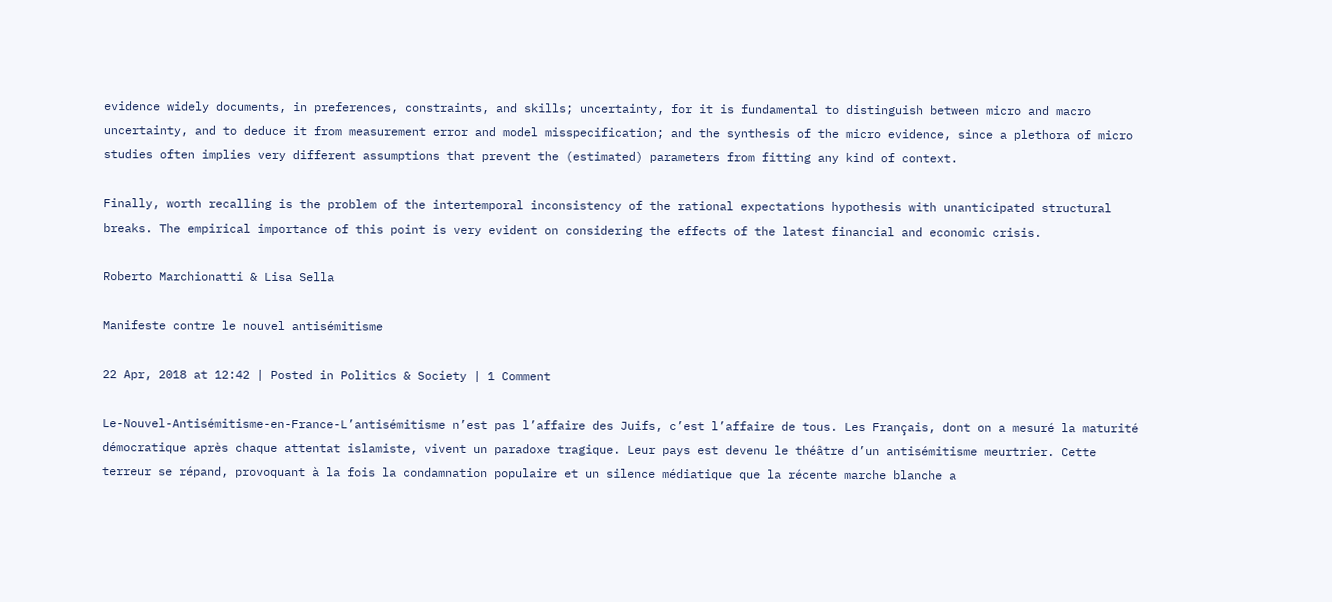evidence widely documents, in preferences, constraints, and skills; uncertainty, for it is fundamental to distinguish between micro and macro uncertainty, and to deduce it from measurement error and model misspecification; and the synthesis of the micro evidence, since a plethora of micro studies often implies very different assumptions that prevent the (estimated) parameters from fitting any kind of context.

Finally, worth recalling is the problem of the intertemporal inconsistency of the rational expectations hypothesis with unanticipated structural breaks. The empirical importance of this point is very evident on considering the effects of the latest financial and economic crisis.

Roberto Marchionatti & Lisa Sella

Manifeste contre le nouvel antisémitisme

22 Apr, 2018 at 12:42 | Posted in Politics & Society | 1 Comment

Le-Nouvel-Antisémitisme-en-France-L’antisémitisme n’est pas l’affaire des Juifs, c’est l’affaire de tous. Les Français, dont on a mesuré la maturité démocratique après chaque attentat islamiste, vivent un paradoxe tragique. Leur pays est devenu le théâtre d’un antisémitisme meurtrier. Cette terreur se répand, provoquant à la fois la condamnation populaire et un silence médiatique que la récente marche blanche a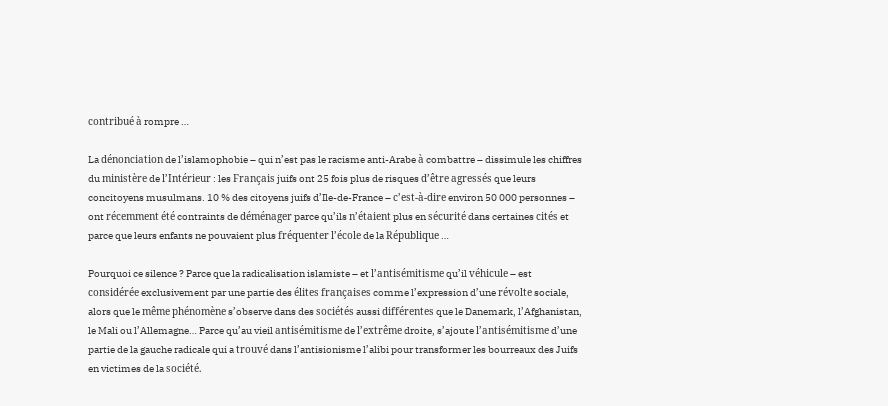contribué à rompre …

La dénonciation de l’islamophobie – qui n’est pas le racisme anti-Arabe à combattre – dissimule les chiffres du ministère de l’Intérieur : les Français juifs ont 25 fois plus de risques d’être agressés que leurs concitoyens musulmans. 10 % des citoyens juifs d’Ile-de-France – c’est-à-dire environ 50 000 personnes – ont récemment été contraints de déménager parce qu’ils n’étaient plus en sécurité dans certaines cités et parce que leurs enfants ne pouvaient plus fréquenter l’école de la République …

Pourquoi ce silence ? Parce que la radicalisation islamiste – et l’antisémitisme qu’il véhicule – est considérée exclusivement par une partie des élites françaises comme l’expression d’une révolte sociale, alors que le même phénomène s’observe dans des sociétés aussi différentes que le Danemark, l’Afghanistan, le Mali ou l’Allemagne… Parce qu’au vieil antisémitisme de l’extrême droite, s’ajoute l’antisémitisme d’une partie de la gauche radicale qui a trouvé dans l’antisionisme l’alibi pour transformer les bourreaux des Juifs en victimes de la société.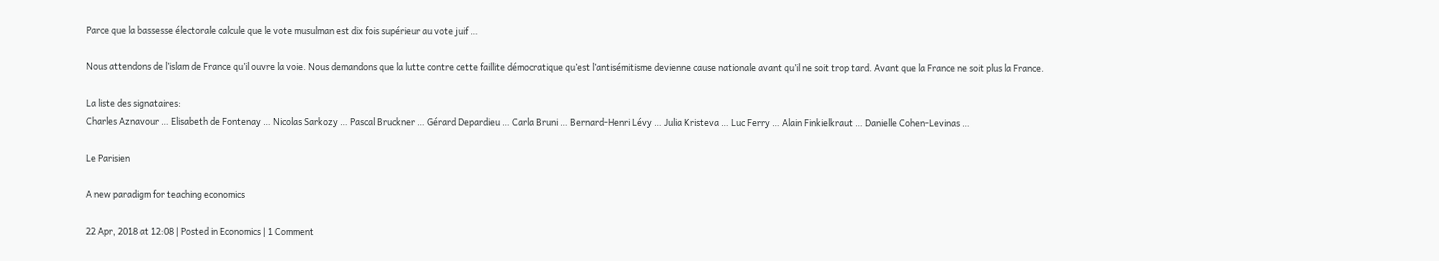Parce que la bassesse électorale calcule que le vote musulman est dix fois supérieur au vote juif …

Nous attendons de l’islam de France qu’il ouvre la voie. Nous demandons que la lutte contre cette faillite démocratique qu’est l’antisémitisme devienne cause nationale avant qu’il ne soit trop tard. Avant que la France ne soit plus la France.

La liste des signataires:
Charles Aznavour … Elisabeth de Fontenay … Nicolas Sarkozy … Pascal Bruckner … Gérard Depardieu … Carla Bruni … Bernard-Henri Lévy … Julia Kristeva … Luc Ferry … Alain Finkielkraut … Danielle Cohen-Levinas …

Le Parisien

A new paradigm for teaching economics

22 Apr, 2018 at 12:08 | Posted in Economics | 1 Comment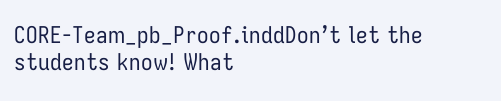CORE-Team_pb_Proof.inddDon’t let the students know! What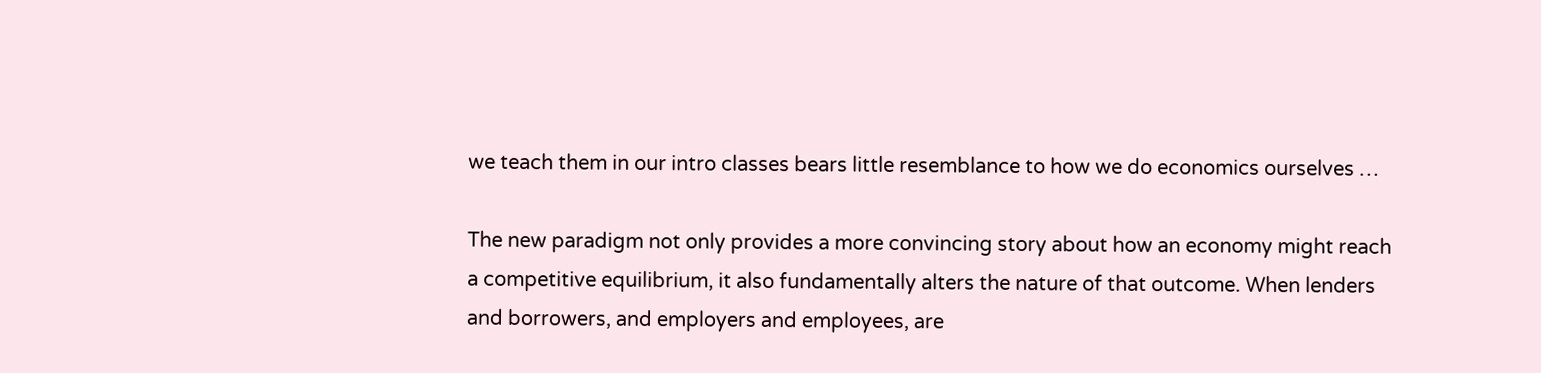we teach them in our intro classes bears little resemblance to how we do economics ourselves …

The new paradigm not only provides a more convincing story about how an economy might reach a competitive equilibrium, it also fundamentally alters the nature of that outcome. When lenders and borrowers, and employers and employees, are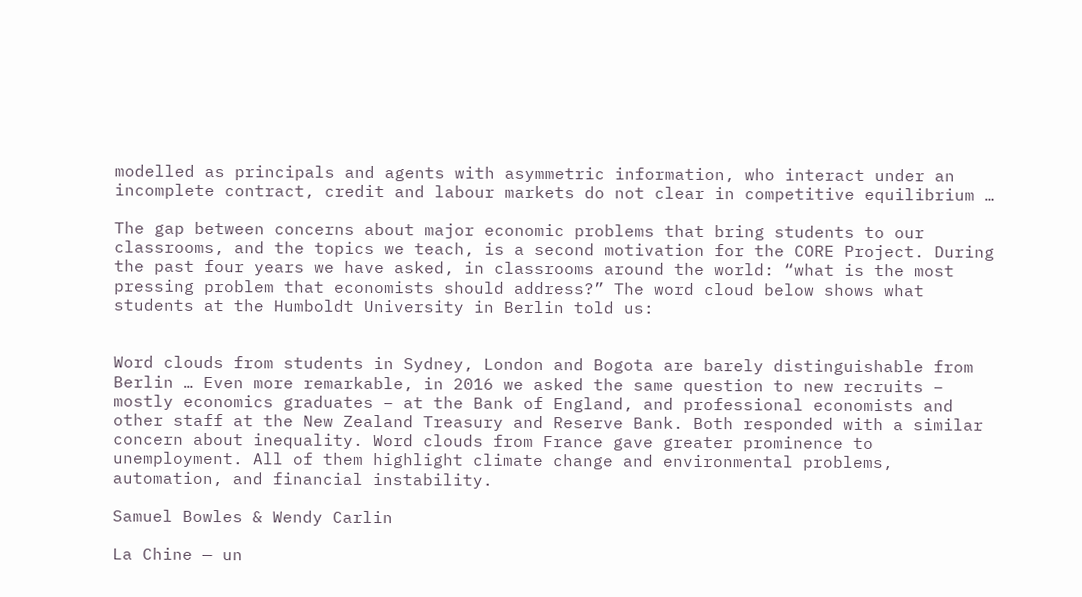modelled as principals and agents with asymmetric information, who interact under an incomplete contract, credit and labour markets do not clear in competitive equilibrium …

The gap between concerns about major economic problems that bring students to our classrooms, and the topics we teach, is a second motivation for the CORE Project. During the past four years we have asked, in classrooms around the world: “what is the most pressing problem that economists should address?” The word cloud below shows what students at the Humboldt University in Berlin told us:


Word clouds from students in Sydney, London and Bogota are barely distinguishable from Berlin … Even more remarkable, in 2016 we asked the same question to new recruits – mostly economics graduates – at the Bank of England, and professional economists and other staff at the New Zealand Treasury and Reserve Bank. Both responded with a similar concern about inequality. Word clouds from France gave greater prominence to unemployment. All of them highlight climate change and environmental problems, automation, and financial instability.

Samuel Bowles & Wendy Carlin

La Chine — un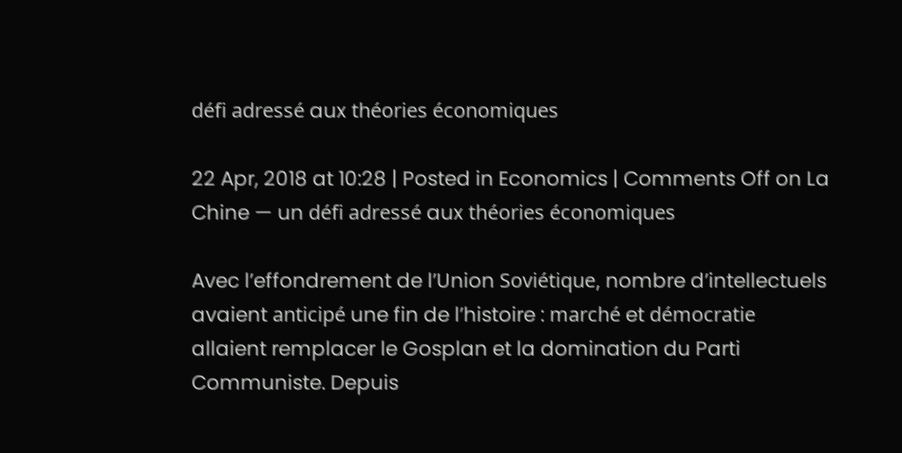défi adressé aux théories économiques

22 Apr, 2018 at 10:28 | Posted in Economics | Comments Off on La Chine — un défi adressé aux théories économiques

Avec l’effondrement de l’Union Soviétique, nombre d’intellectuels avaient anticipé une fin de l’histoire : marché et démocratie allaient remplacer le Gosplan et la domination du Parti Communiste. Depuis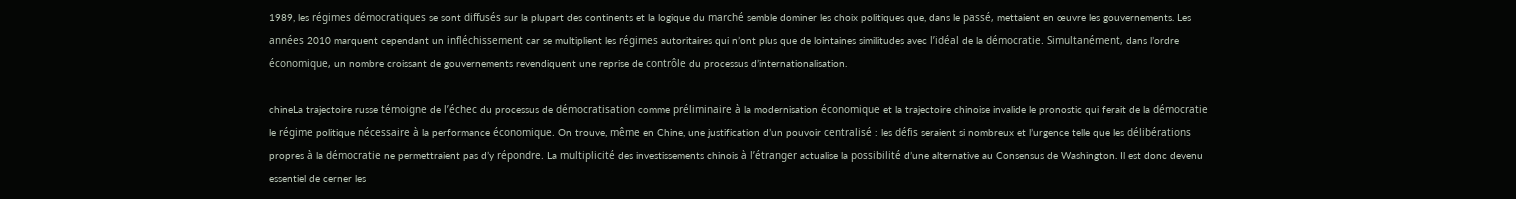1989, les régimes démocratiques se sont diffusés sur la plupart des continents et la logique du marché semble dominer les choix politiques que, dans le passé, mettaient en œuvre les gouvernements. Les années 2010 marquent cependant un infléchissement car se multiplient les régimes autoritaires qui n’ont plus que de lointaines similitudes avec l’idéal de la démocratie. Simultanément, dans l’ordre économique, un nombre croissant de gouvernements revendiquent une reprise de contrôle du processus d’internationalisation.

chineLa trajectoire russe témoigne de l’échec du processus de démocratisation comme préliminaire à la modernisation économique et la trajectoire chinoise invalide le pronostic qui ferait de la démocratie le régime politique nécessaire à la performance économique. On trouve, même en Chine, une justification d’un pouvoir centralisé : les défis seraient si nombreux et l’urgence telle que les délibérations propres à la démocratie ne permettraient pas d’y répondre. La multiplicité des investissements chinois à l’étranger actualise la possibilité d’une alternative au Consensus de Washington. Il est donc devenu essentiel de cerner les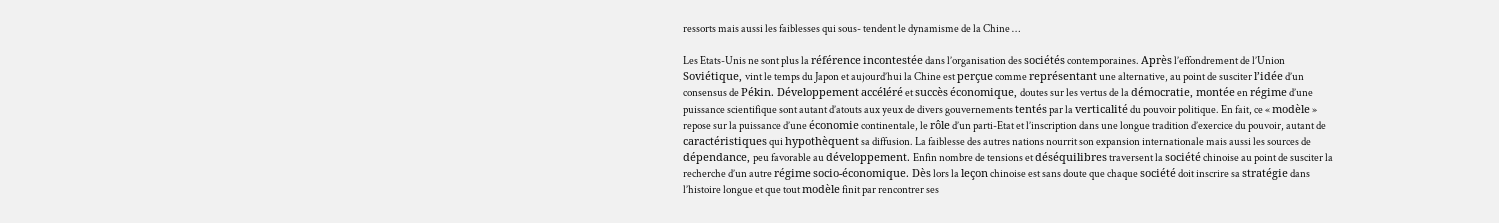ressorts mais aussi les faiblesses qui sous- tendent le dynamisme de la Chine …

Les Etats-Unis ne sont plus la référence incontestée dans l’organisation des sociétés contemporaines. Après l’effondrement de l’Union Soviétique, vint le temps du Japon et aujourd’hui la Chine est perçue comme représentant une alternative, au point de susciter l’idée d’un consensus de Pékin. Développement accéléré et succès économique, doutes sur les vertus de la démocratie, montée en régime d’une puissance scientifique sont autant d’atouts aux yeux de divers gouvernements tentés par la verticalité du pouvoir politique. En fait, ce « modèle » repose sur la puissance d’une économie continentale, le rôle d’un parti-Etat et l’inscription dans une longue tradition d’exercice du pouvoir, autant de caractéristiques qui hypothèquent sa diffusion. La faiblesse des autres nations nourrit son expansion internationale mais aussi les sources de dépendance, peu favorable au développement. Enfin nombre de tensions et déséquilibres traversent la société chinoise au point de susciter la recherche d’un autre régime socio-économique. Dès lors la leçon chinoise est sans doute que chaque société doit inscrire sa stratégie dans l’histoire longue et que tout modèle finit par rencontrer ses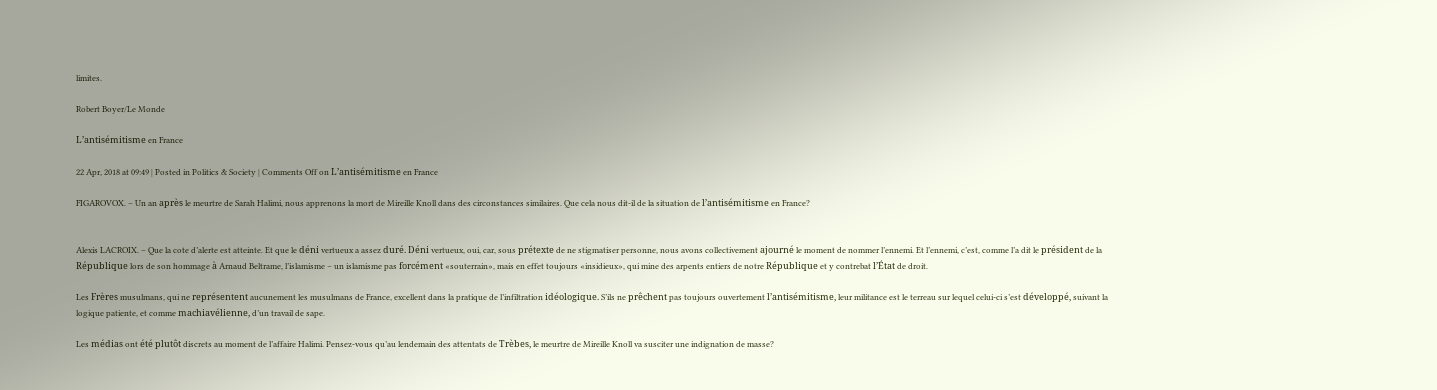limites.

Robert Boyer/Le Monde

L’antisémitisme en France

22 Apr, 2018 at 09:49 | Posted in Politics & Society | Comments Off on L’antisémitisme en France

FIGAROVOX. – Un an après le meurtre de Sarah Halimi, nous apprenons la mort de Mireille Knoll dans des circonstances similaires. Que cela nous dit-il de la situation de l’antisémitisme en France?


Alexis LACROIX. – Que la cote d’alerte est atteinte. Et que le déni vertueux a assez duré. Déni vertueux, oui, car, sous prétexte de ne stigmatiser personne, nous avons collectivement ajourné le moment de nommer l’ennemi. Et l’ennemi, c’est, comme l’a dit le président de la République lors de son hommage à Arnaud Beltrame, l’islamisme – un islamisme pas forcément «souterrain», mais en effet toujours «insidieux», qui mine des arpents entiers de notre République et y contrebat l’État de droit.

Les Frères musulmans, qui ne représentent aucunement les musulmans de France, excellent dans la pratique de l’infiltration idéologique. S’ils ne prêchent pas toujours ouvertement l’antisémitisme, leur militance est le terreau sur lequel celui-ci s’est développé, suivant la logique patiente, et comme machiavélienne, d’un travail de sape.

Les médias ont été plutôt discrets au moment de l’affaire Halimi. Pensez-vous qu’au lendemain des attentats de Trèbes, le meurtre de Mireille Knoll va susciter une indignation de masse?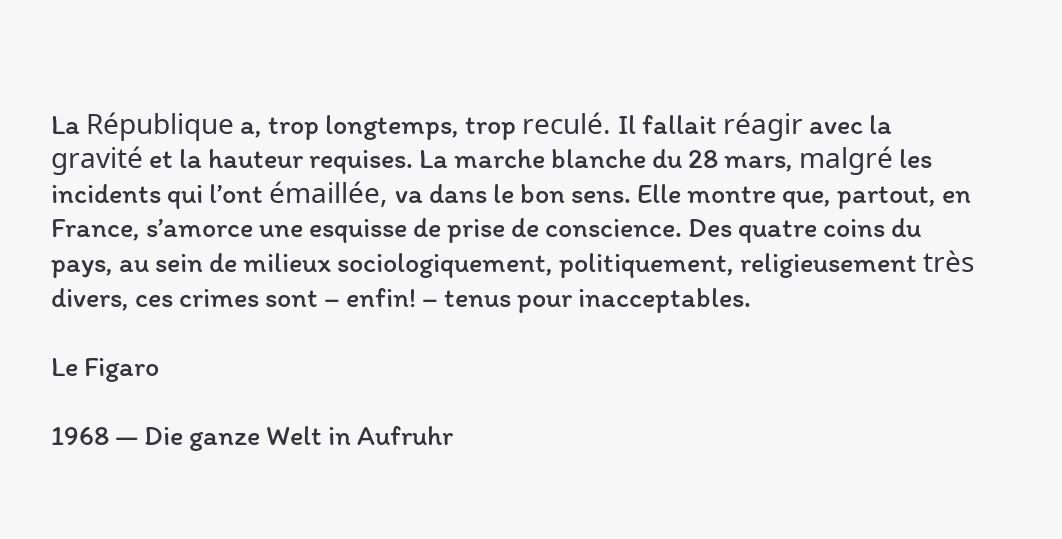La République a, trop longtemps, trop reculé. Il fallait réagir avec la gravité et la hauteur requises. La marche blanche du 28 mars, malgré les incidents qui l’ont émaillée, va dans le bon sens. Elle montre que, partout, en France, s’amorce une esquisse de prise de conscience. Des quatre coins du pays, au sein de milieux sociologiquement, politiquement, religieusement très divers, ces crimes sont – enfin! – tenus pour inacceptables.

Le Figaro

1968 — Die ganze Welt in Aufruhr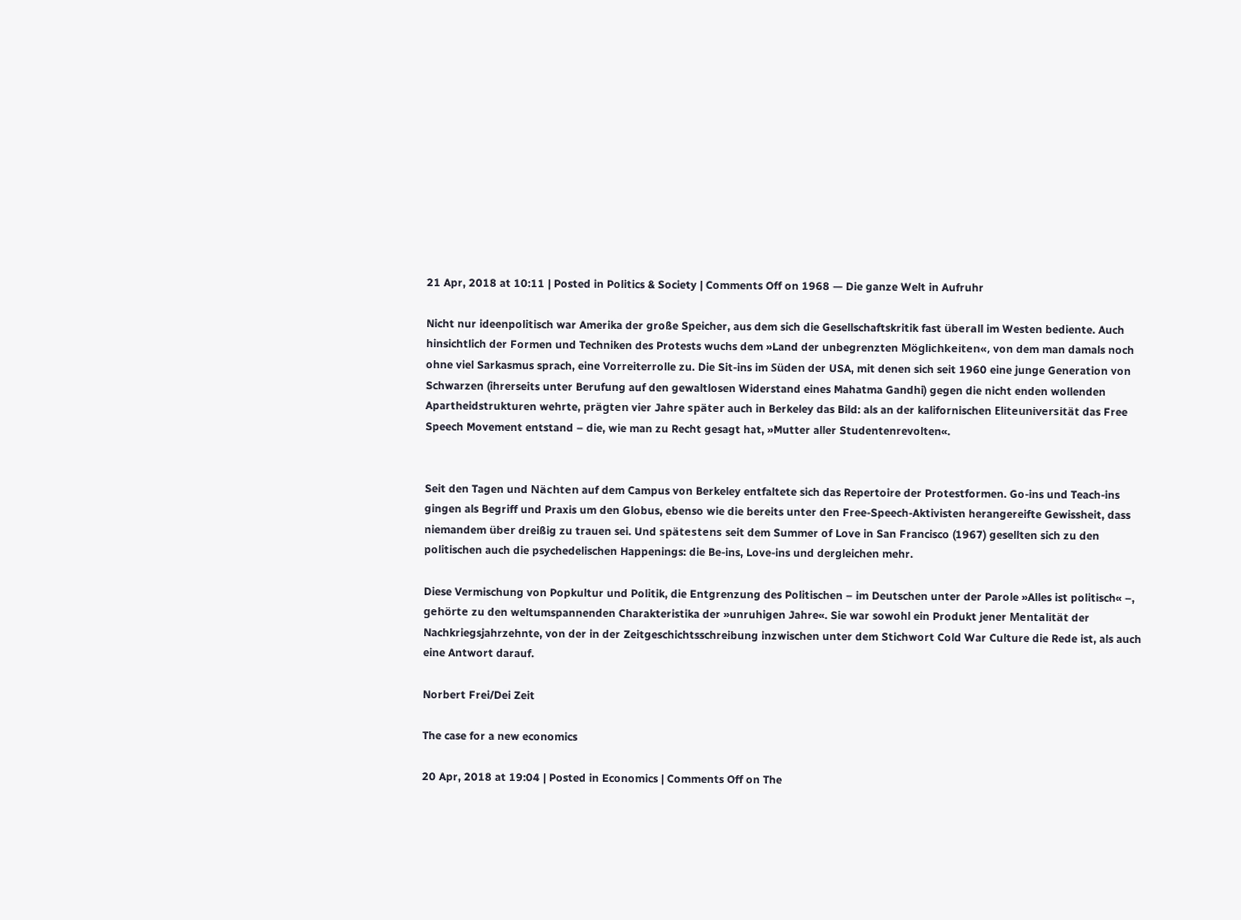21 Apr, 2018 at 10:11 | Posted in Politics & Society | Comments Off on 1968 — Die ganze Welt in Aufruhr

Nicht nur ideenpolitisch war Amerika der große Speicher, aus dem sich die Gesellschaftskritik fast überall im Westen bediente. Auch hinsichtlich der Formen und Techniken des Protests wuchs dem »Land der unbegrenzten Möglichkeiten«, von dem man damals noch ohne viel Sarkasmus sprach, eine Vorreiterrolle zu. Die Sit-ins im Süden der USA, mit denen sich seit 1960 eine junge Generation von Schwarzen (ihrerseits unter Berufung auf den gewaltlosen Widerstand eines Mahatma Gandhi) gegen die nicht enden wollenden Apartheidstrukturen wehrte, prägten vier Jahre später auch in Berkeley das Bild: als an der kalifornischen Eliteuniversität das Free Speech Movement entstand – die, wie man zu Recht gesagt hat, »Mutter aller Studentenrevolten«.


Seit den Tagen und Nächten auf dem Campus von Berkeley entfaltete sich das Repertoire der Protestformen. Go-ins und Teach-ins gingen als Begriff und Praxis um den Globus, ebenso wie die bereits unter den Free-Speech-Aktivisten herangereifte Gewissheit, dass niemandem über dreißig zu trauen sei. Und spätestens seit dem Summer of Love in San Francisco (1967) gesellten sich zu den politischen auch die psychedelischen Happenings: die Be-ins, Love-ins und dergleichen mehr.

Diese Vermischung von Popkultur und Politik, die Entgrenzung des Politischen – im Deutschen unter der Parole »Alles ist politisch« –, gehörte zu den weltumspannenden Charakteristika der »unruhigen Jahre«. Sie war sowohl ein Produkt jener Mentalität der Nachkriegsjahrzehnte, von der in der Zeitgeschichtsschreibung inzwischen unter dem Stichwort Cold War Culture die Rede ist, als auch eine Antwort darauf.

Norbert Frei/Dei Zeit

The case for a new economics

20 Apr, 2018 at 19:04 | Posted in Economics | Comments Off on The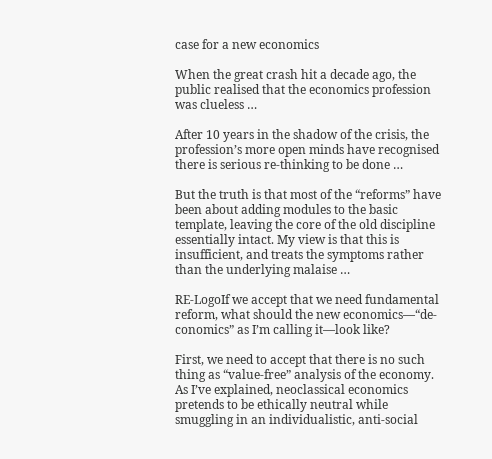case for a new economics

When the great crash hit a decade ago, the public realised that the economics profession was clueless …

After 10 years in the shadow of the crisis, the profession’s more open minds have recognised there is serious re-thinking to be done …

But the truth is that most of the “reforms” have been about adding modules to the basic template, leaving the core of the old discipline essentially intact. My view is that this is insufficient, and treats the symptoms rather than the underlying malaise …

RE-LogoIf we accept that we need fundamental reform, what should the new economics—“de-conomics” as I’m calling it—look like?

First, we need to accept that there is no such thing as “value-free” analysis of the economy. As I’ve explained, neoclassical economics pretends to be ethically neutral while smuggling in an individualistic, anti-social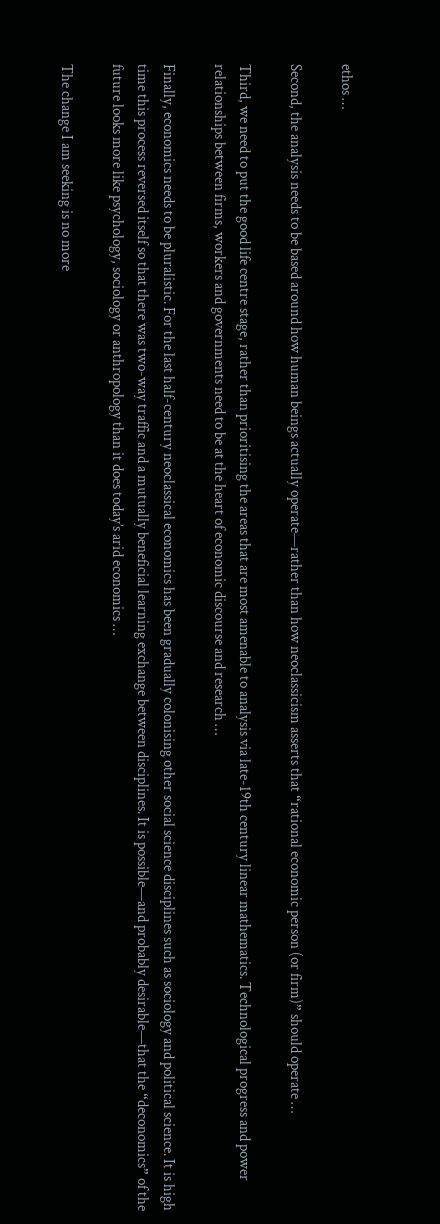ethos …

Second, the analysis needs to be based around how human beings actually operate—rather than how neoclassicism asserts that “rational economic person (or firm)” should operate …

Third, we need to put the good life centre stage, rather than prioritising the areas that are most amenable to analysis via late-19th century linear mathematics. Technological progress and power relationships between firms, workers and governments need to be at the heart of economic discourse and research …

Finally, economics needs to be pluralistic. For the last half-century neoclassical economics has been gradually colonising other social science disciplines such as sociology and political science. It is high time this process reversed itself so that there was two-way traffic and a mutually beneficial learning exchange between disciplines. It is possible—and probably desirable—that the “deconomics” of the future looks more like psychology, sociology or anthropology than it does today’s arid economics …

The change I am seeking is no more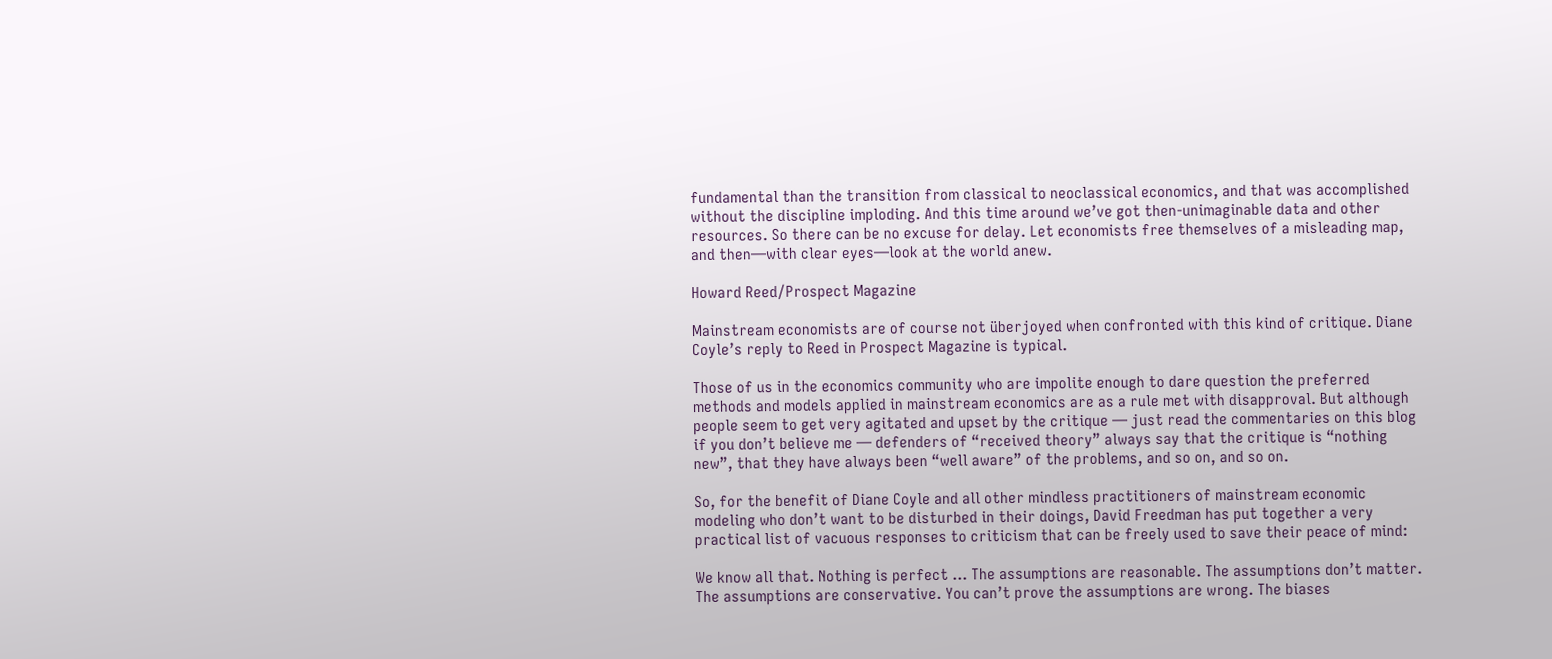fundamental than the transition from classical to neoclassical economics, and that was accomplished without the discipline imploding. And this time around we’ve got then-unimaginable data and other resources. So there can be no excuse for delay. Let economists free themselves of a misleading map, and then—with clear eyes—look at the world anew.

Howard Reed/Prospect Magazine

Mainstream economists are of course not überjoyed when confronted with this kind of critique. Diane Coyle’s reply to Reed in Prospect Magazine is typical.

Those of us in the economics community who are impolite enough to dare question the preferred methods and models applied in mainstream economics are as a rule met with disapproval. But although people seem to get very agitated and upset by the critique — just read the commentaries on this blog if you don’t believe me — defenders of “received theory” always say that the critique is “nothing new”, that they have always been “well aware” of the problems, and so on, and so on.

So, for the benefit of Diane Coyle and all other mindless practitioners of mainstream economic modeling who don’t want to be disturbed in their doings, David Freedman has put together a very practical list of vacuous responses to criticism that can be freely used to save their peace of mind:

We know all that. Nothing is perfect … The assumptions are reasonable. The assumptions don’t matter. The assumptions are conservative. You can’t prove the assumptions are wrong. The biases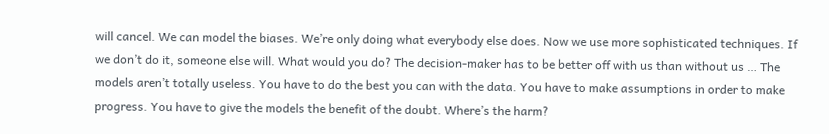will cancel. We can model the biases. We’re only doing what everybody else does. Now we use more sophisticated techniques. If we don’t do it, someone else will. What would you do? The decision-maker has to be better off with us than without us … The models aren’t totally useless. You have to do the best you can with the data. You have to make assumptions in order to make progress. You have to give the models the benefit of the doubt. Where’s the harm?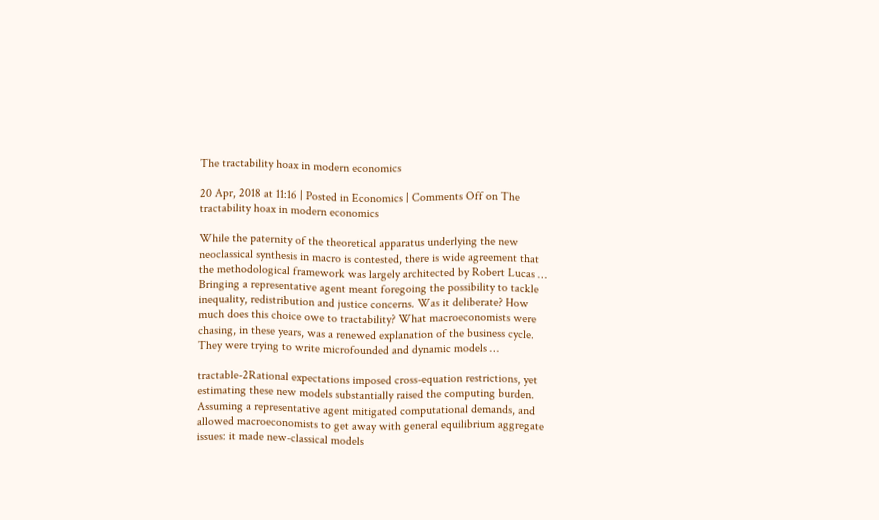The tractability hoax in modern economics

20 Apr, 2018 at 11:16 | Posted in Economics | Comments Off on The tractability hoax in modern economics

While the paternity of the theoretical apparatus underlying the new neoclassical synthesis in macro is contested, there is wide agreement that the methodological framework was largely architected by Robert Lucas … Bringing a representative agent meant foregoing the possibility to tackle inequality, redistribution and justice concerns. Was it deliberate? How much does this choice owe to tractability? What macroeconomists were chasing, in these years, was a renewed explanation of the business cycle. They were trying to write microfounded and dynamic models …

tractable-2Rational expectations imposed cross-equation restrictions, yet estimating these new models substantially raised the computing burden. Assuming a representative agent mitigated computational demands, and allowed macroeconomists to get away with general equilibrium aggregate issues: it made new-classical models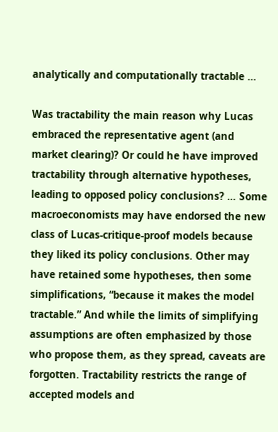analytically and computationally tractable …

Was tractability the main reason why Lucas embraced the representative agent (and market clearing)? Or could he have improved tractability through alternative hypotheses, leading to opposed policy conclusions? … Some macroeconomists may have endorsed the new class of Lucas-critique-proof models because they liked its policy conclusions. Other may have retained some hypotheses, then some simplifications, “because it makes the model tractable.” And while the limits of simplifying assumptions are often emphasized by those who propose them, as they spread, caveats are forgotten. Tractability restricts the range of accepted models and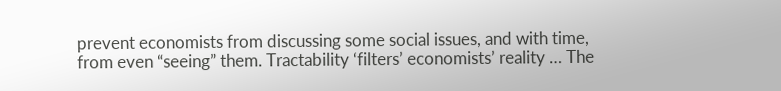prevent economists from discussing some social issues, and with time, from even “seeing” them. Tractability ‘filters’ economists’ reality … The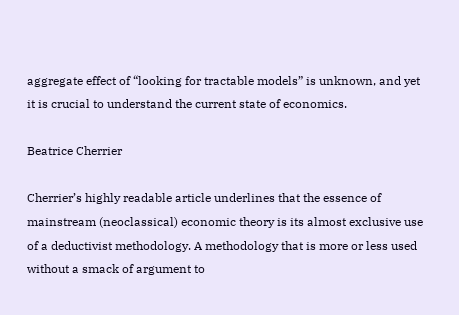aggregate effect of “looking for tractable models” is unknown, and yet it is crucial to understand the current state of economics.

Beatrice Cherrier

Cherrier’s highly readable article underlines that the essence of mainstream (neoclassical) economic theory is its almost exclusive use of a deductivist methodology. A methodology that is more or less used without a smack of argument to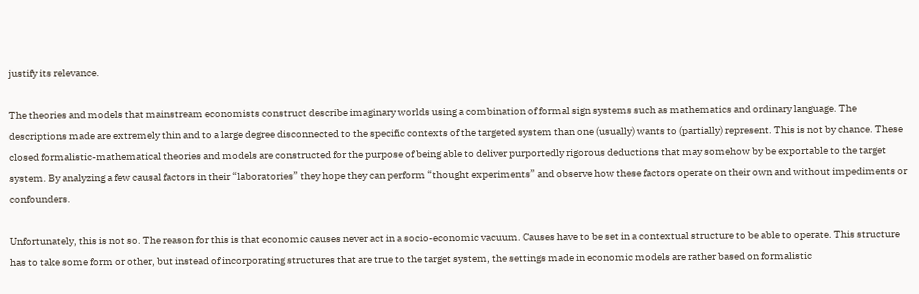justify its relevance.

The theories and models that mainstream economists construct describe imaginary worlds using a combination of formal sign systems such as mathematics and ordinary language. The descriptions made are extremely thin and to a large degree disconnected to the specific contexts of the targeted system than one (usually) wants to (partially) represent. This is not by chance. These closed formalistic-mathematical theories and models are constructed for the purpose of being able to deliver purportedly rigorous deductions that may somehow by be exportable to the target system. By analyzing a few causal factors in their “laboratories” they hope they can perform “thought experiments” and observe how these factors operate on their own and without impediments or confounders.

Unfortunately, this is not so. The reason for this is that economic causes never act in a socio-economic vacuum. Causes have to be set in a contextual structure to be able to operate. This structure has to take some form or other, but instead of incorporating structures that are true to the target system, the settings made in economic models are rather based on formalistic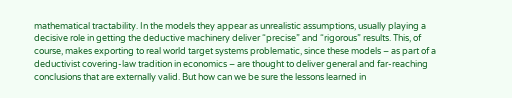mathematical tractability. In the models they appear as unrealistic assumptions, usually playing a decisive role in getting the deductive machinery deliver “precise” and “rigorous” results. This, of course, makes exporting to real world target systems problematic, since these models – as part of a deductivist covering-law tradition in economics – are thought to deliver general and far-reaching conclusions that are externally valid. But how can we be sure the lessons learned in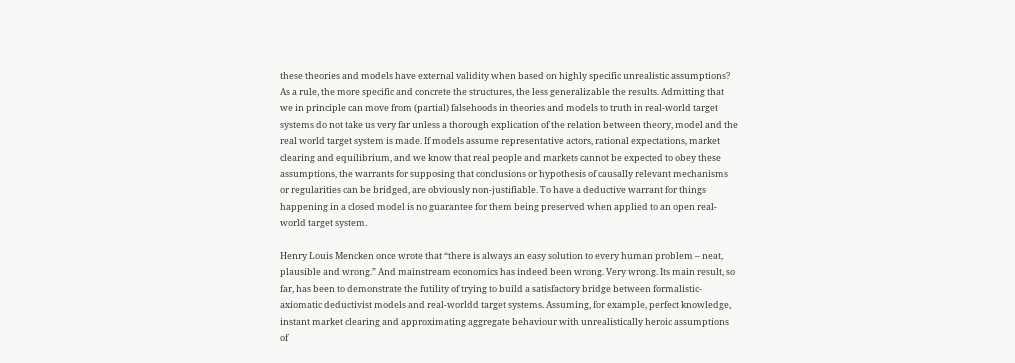these theories and models have external validity when based on highly specific unrealistic assumptions? As a rule, the more specific and concrete the structures, the less generalizable the results. Admitting that we in principle can move from (partial) falsehoods in theories and models to truth in real-world target systems do not take us very far unless a thorough explication of the relation between theory, model and the real world target system is made. If models assume representative actors, rational expectations, market clearing and equilibrium, and we know that real people and markets cannot be expected to obey these assumptions, the warrants for supposing that conclusions or hypothesis of causally relevant mechanisms or regularities can be bridged, are obviously non-justifiable. To have a deductive warrant for things happening in a closed model is no guarantee for them being preserved when applied to an open real-world target system.

Henry Louis Mencken once wrote that “there is always an easy solution to every human problem – neat, plausible and wrong.” And mainstream economics has indeed been wrong. Very wrong. Its main result, so far, has been to demonstrate the futility of trying to build a satisfactory bridge between formalistic-axiomatic deductivist models and real-worldd target systems. Assuming, for example, perfect knowledge, instant market clearing and approximating aggregate behaviour with unrealistically heroic assumptions of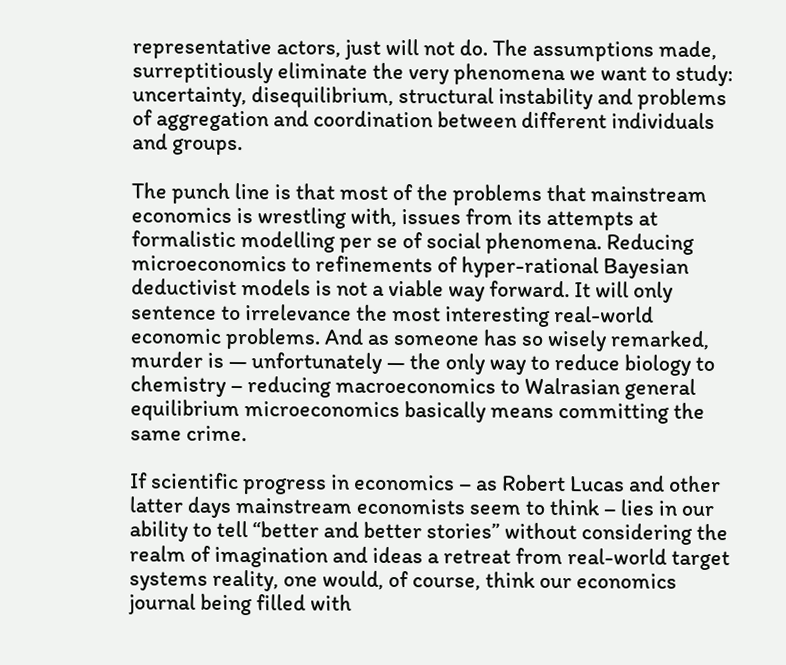representative actors, just will not do. The assumptions made, surreptitiously eliminate the very phenomena we want to study: uncertainty, disequilibrium, structural instability and problems of aggregation and coordination between different individuals and groups.

The punch line is that most of the problems that mainstream economics is wrestling with, issues from its attempts at formalistic modelling per se of social phenomena. Reducing microeconomics to refinements of hyper-rational Bayesian deductivist models is not a viable way forward. It will only sentence to irrelevance the most interesting real-world economic problems. And as someone has so wisely remarked, murder is — unfortunately — the only way to reduce biology to chemistry – reducing macroeconomics to Walrasian general equilibrium microeconomics basically means committing the same crime.

If scientific progress in economics – as Robert Lucas and other latter days mainstream economists seem to think – lies in our ability to tell “better and better stories” without considering the realm of imagination and ideas a retreat from real-world target systems reality, one would, of course, think our economics journal being filled with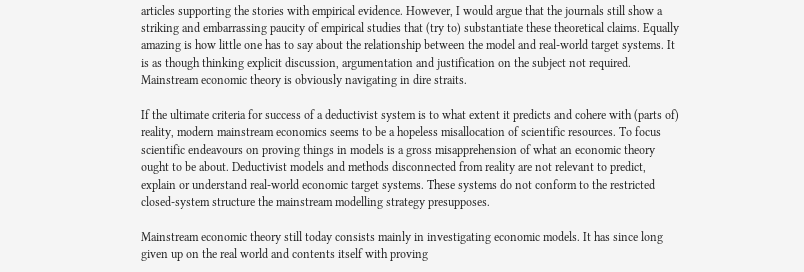articles supporting the stories with empirical evidence. However, I would argue that the journals still show a striking and embarrassing paucity of empirical studies that (try to) substantiate these theoretical claims. Equally amazing is how little one has to say about the relationship between the model and real-world target systems. It is as though thinking explicit discussion, argumentation and justification on the subject not required. Mainstream economic theory is obviously navigating in dire straits.

If the ultimate criteria for success of a deductivist system is to what extent it predicts and cohere with (parts of) reality, modern mainstream economics seems to be a hopeless misallocation of scientific resources. To focus scientific endeavours on proving things in models is a gross misapprehension of what an economic theory ought to be about. Deductivist models and methods disconnected from reality are not relevant to predict, explain or understand real-world economic target systems. These systems do not conform to the restricted closed-system structure the mainstream modelling strategy presupposes.

Mainstream economic theory still today consists mainly in investigating economic models. It has since long given up on the real world and contents itself with proving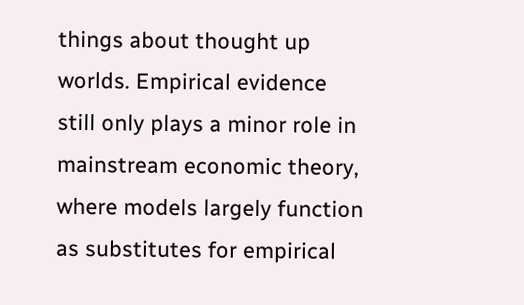things about thought up worlds. Empirical evidence still only plays a minor role in mainstream economic theory, where models largely function as substitutes for empirical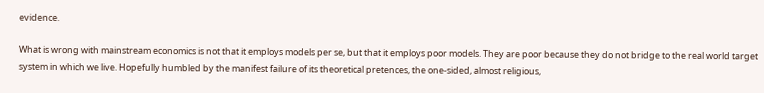evidence.

What is wrong with mainstream economics is not that it employs models per se, but that it employs poor models. They are poor because they do not bridge to the real world target system in which we live. Hopefully humbled by the manifest failure of its theoretical pretences, the one-sided, almost religious,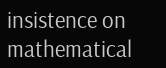insistence on mathematical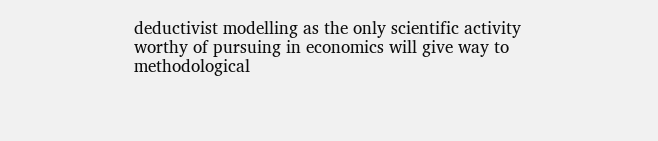deductivist modelling as the only scientific activity worthy of pursuing in economics will give way to methodological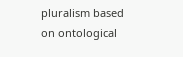pluralism based on ontological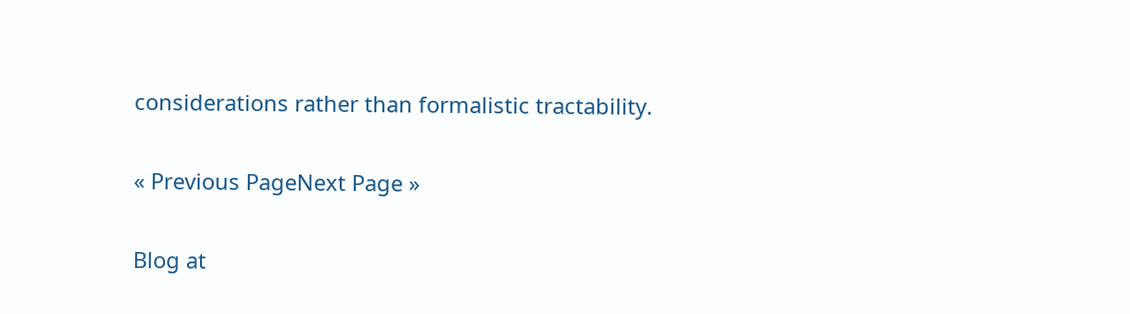considerations rather than formalistic tractability.

« Previous PageNext Page »

Blog at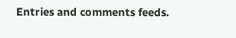Entries and comments feeds.